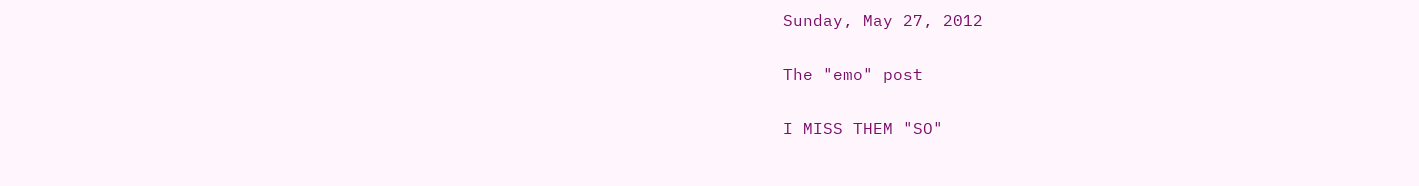Sunday, May 27, 2012

The "emo" post

I MISS THEM "SO"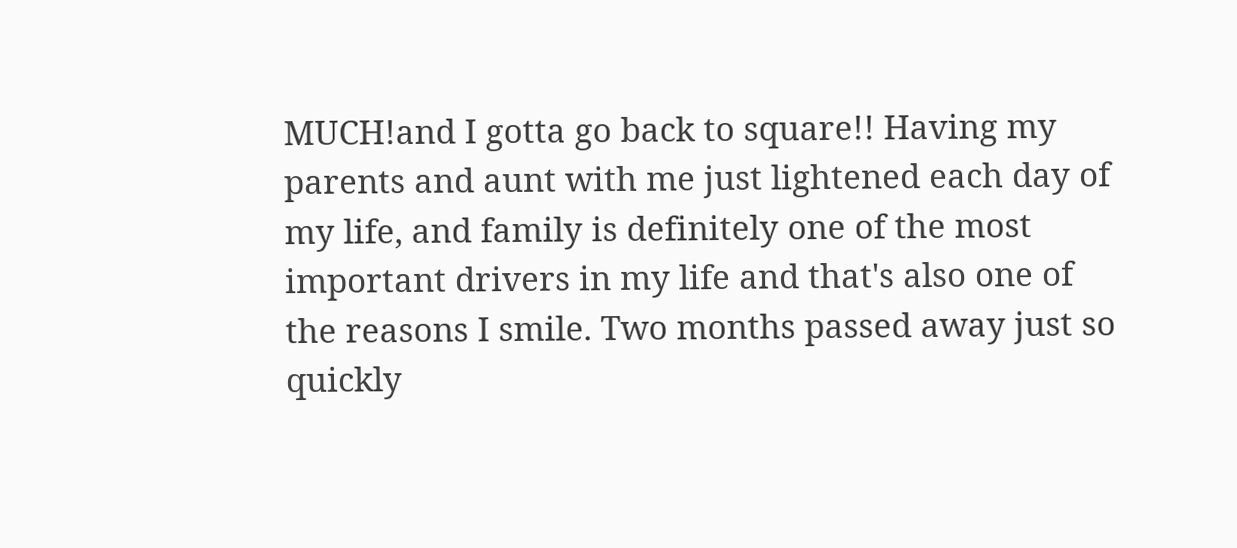MUCH!and I gotta go back to square!! Having my parents and aunt with me just lightened each day of my life, and family is definitely one of the most important drivers in my life and that's also one of the reasons I smile. Two months passed away just so quickly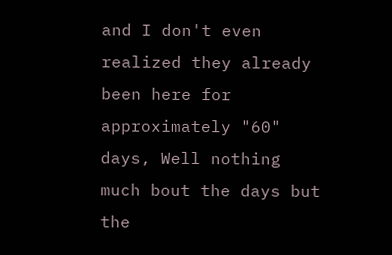and I don't even realized they already been here for approximately "60" days, Well nothing much bout the days but the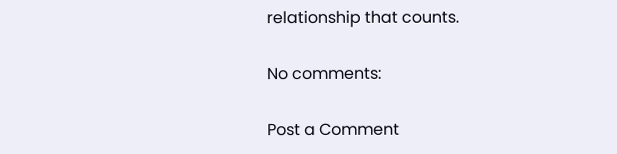relationship that counts.

No comments:

Post a Comment